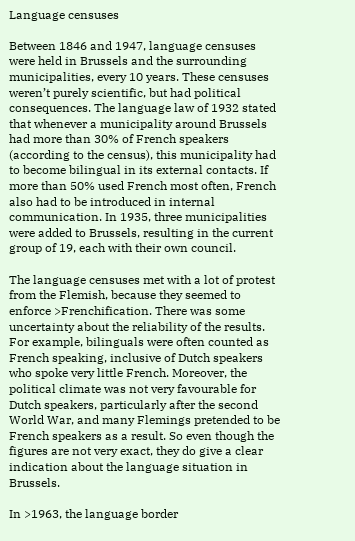Language censuses

Between 1846 and 1947, language censuses were held in Brussels and the surrounding municipalities, every 10 years. These censuses weren’t purely scientific, but had political consequences. The language law of 1932 stated that whenever a municipality around Brussels had more than 30% of French speakers (according to the census), this municipality had to become bilingual in its external contacts. If more than 50% used French most often, French also had to be introduced in internal communication. In 1935, three municipalities were added to Brussels, resulting in the current group of 19, each with their own council.

The language censuses met with a lot of protest from the Flemish, because they seemed to enforce >Frenchification. There was some uncertainty about the reliability of the results. For example, bilinguals were often counted as French speaking, inclusive of Dutch speakers who spoke very little French. Moreover, the political climate was not very favourable for Dutch speakers, particularly after the second World War, and many Flemings pretended to be French speakers as a result. So even though the figures are not very exact, they do give a clear indication about the language situation in Brussels.

In >1963, the language border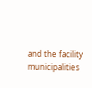and the facility municipalities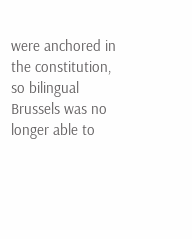were anchored in the constitution, so bilingual Brussels was no longer able to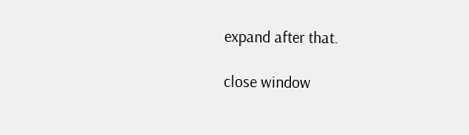expand after that.

close window